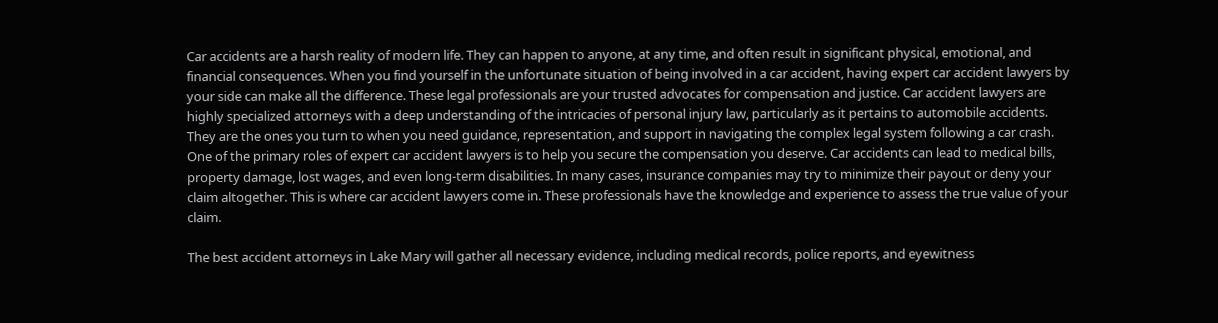Car accidents are a harsh reality of modern life. They can happen to anyone, at any time, and often result in significant physical, emotional, and financial consequences. When you find yourself in the unfortunate situation of being involved in a car accident, having expert car accident lawyers by your side can make all the difference. These legal professionals are your trusted advocates for compensation and justice. Car accident lawyers are highly specialized attorneys with a deep understanding of the intricacies of personal injury law, particularly as it pertains to automobile accidents. They are the ones you turn to when you need guidance, representation, and support in navigating the complex legal system following a car crash. One of the primary roles of expert car accident lawyers is to help you secure the compensation you deserve. Car accidents can lead to medical bills, property damage, lost wages, and even long-term disabilities. In many cases, insurance companies may try to minimize their payout or deny your claim altogether. This is where car accident lawyers come in. These professionals have the knowledge and experience to assess the true value of your claim.

The best accident attorneys in Lake Mary will gather all necessary evidence, including medical records, police reports, and eyewitness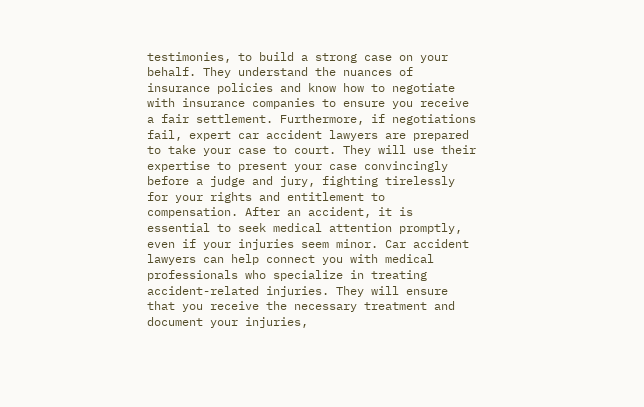testimonies, to build a strong case on your behalf. They understand the nuances of insurance policies and know how to negotiate with insurance companies to ensure you receive a fair settlement. Furthermore, if negotiations fail, expert car accident lawyers are prepared to take your case to court. They will use their expertise to present your case convincingly before a judge and jury, fighting tirelessly for your rights and entitlement to compensation. After an accident, it is essential to seek medical attention promptly, even if your injuries seem minor. Car accident lawyers can help connect you with medical professionals who specialize in treating accident-related injuries. They will ensure that you receive the necessary treatment and document your injuries,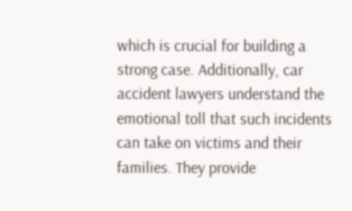which is crucial for building a strong case. Additionally, car accident lawyers understand the emotional toll that such incidents can take on victims and their families. They provide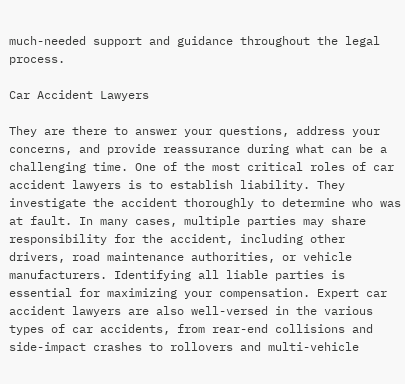much-needed support and guidance throughout the legal process.

Car Accident Lawyers

They are there to answer your questions, address your concerns, and provide reassurance during what can be a challenging time. One of the most critical roles of car accident lawyers is to establish liability. They investigate the accident thoroughly to determine who was at fault. In many cases, multiple parties may share responsibility for the accident, including other drivers, road maintenance authorities, or vehicle manufacturers. Identifying all liable parties is essential for maximizing your compensation. Expert car accident lawyers are also well-versed in the various types of car accidents, from rear-end collisions and side-impact crashes to rollovers and multi-vehicle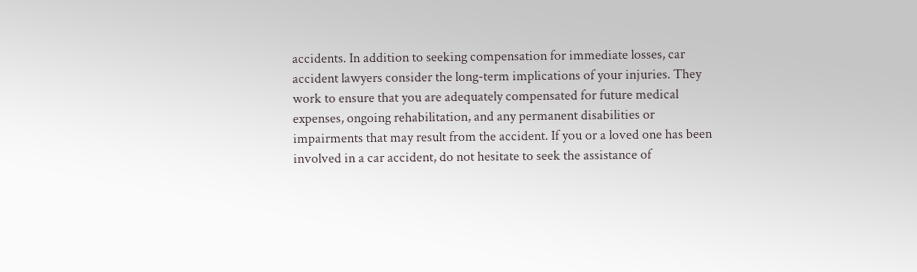accidents. In addition to seeking compensation for immediate losses, car accident lawyers consider the long-term implications of your injuries. They work to ensure that you are adequately compensated for future medical expenses, ongoing rehabilitation, and any permanent disabilities or impairments that may result from the accident. If you or a loved one has been involved in a car accident, do not hesitate to seek the assistance of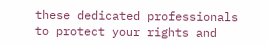these dedicated professionals to protect your rights and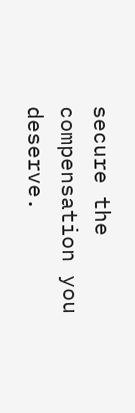secure the compensation you deserve.